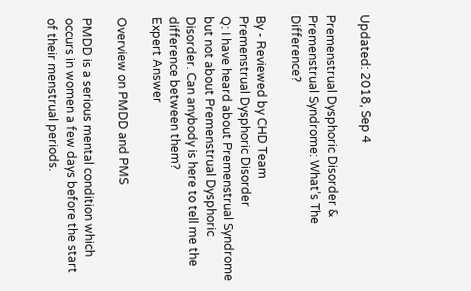Updated: 2018, Sep 4

Premenstrual Dysphoric Disorder & Premenstrual Syndrome: What’s The Difference?

By - Reviewed by CHD Team
Premenstrual Dysphoric Disorder
Q: I have heard about Premenstrual Syndrome but not about Premenstrual Dysphoric Disorder. Can anybody is here to tell me the difference between them?
Expert Answer

Overview on PMDD and PMS

PMDD is a serious mental condition which occurs in women a few days before the start of their menstrual periods.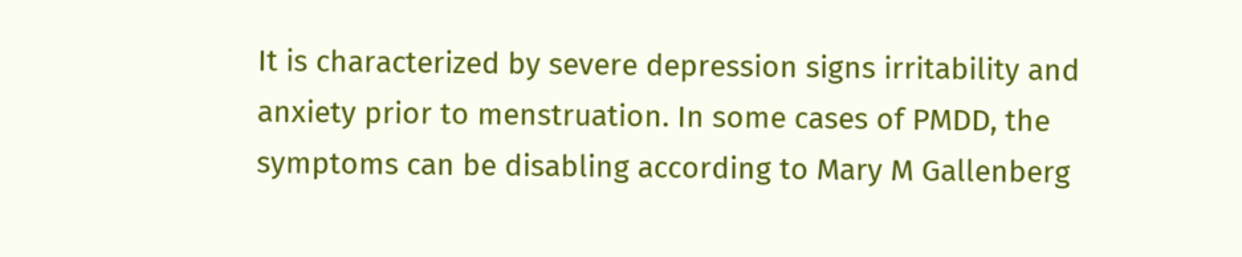It is characterized by severe depression signs irritability and anxiety prior to menstruation. In some cases of PMDD, the symptoms can be disabling according to Mary M Gallenberg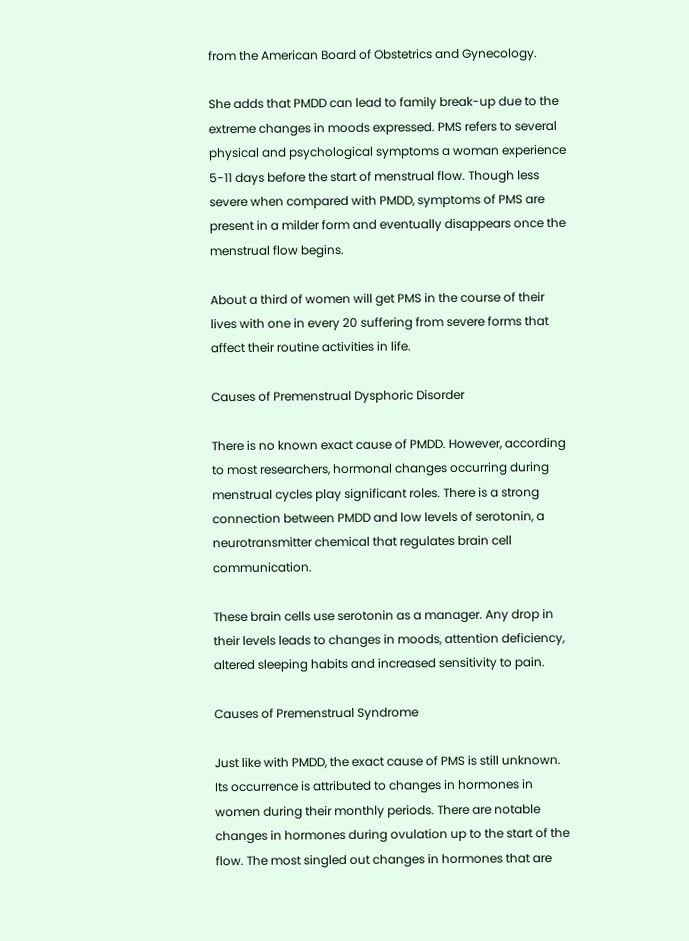from the American Board of Obstetrics and Gynecology.

She adds that PMDD can lead to family break-up due to the extreme changes in moods expressed. PMS refers to several physical and psychological symptoms a woman experience 5-11 days before the start of menstrual flow. Though less severe when compared with PMDD, symptoms of PMS are present in a milder form and eventually disappears once the menstrual flow begins.

About a third of women will get PMS in the course of their lives with one in every 20 suffering from severe forms that affect their routine activities in life.

Causes of Premenstrual Dysphoric Disorder

There is no known exact cause of PMDD. However, according to most researchers, hormonal changes occurring during menstrual cycles play significant roles. There is a strong connection between PMDD and low levels of serotonin, a neurotransmitter chemical that regulates brain cell communication.

These brain cells use serotonin as a manager. Any drop in their levels leads to changes in moods, attention deficiency, altered sleeping habits and increased sensitivity to pain.

Causes of Premenstrual Syndrome

Just like with PMDD, the exact cause of PMS is still unknown. Its occurrence is attributed to changes in hormones in women during their monthly periods. There are notable changes in hormones during ovulation up to the start of the flow. The most singled out changes in hormones that are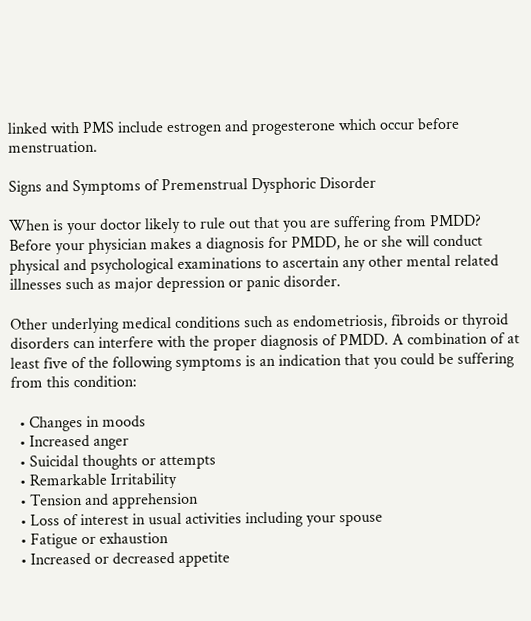linked with PMS include estrogen and progesterone which occur before menstruation.

Signs and Symptoms of Premenstrual Dysphoric Disorder

When is your doctor likely to rule out that you are suffering from PMDD? Before your physician makes a diagnosis for PMDD, he or she will conduct physical and psychological examinations to ascertain any other mental related illnesses such as major depression or panic disorder.

Other underlying medical conditions such as endometriosis, fibroids or thyroid disorders can interfere with the proper diagnosis of PMDD. A combination of at least five of the following symptoms is an indication that you could be suffering from this condition:

  • Changes in moods
  • Increased anger
  • Suicidal thoughts or attempts
  • Remarkable Irritability
  • Tension and apprehension
  • Loss of interest in usual activities including your spouse
  • Fatigue or exhaustion
  • Increased or decreased appetite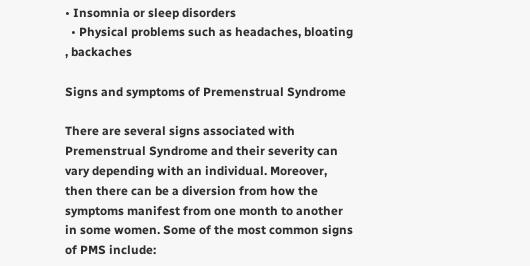• Insomnia or sleep disorders
  • Physical problems such as headaches, bloating , backaches

Signs and symptoms of Premenstrual Syndrome

There are several signs associated with Premenstrual Syndrome and their severity can vary depending with an individual. Moreover, then there can be a diversion from how the symptoms manifest from one month to another in some women. Some of the most common signs of PMS include: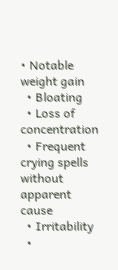• Notable weight gain
  • Bloating
  • Loss of concentration
  • Frequent crying spells without apparent cause
  • Irritability
  •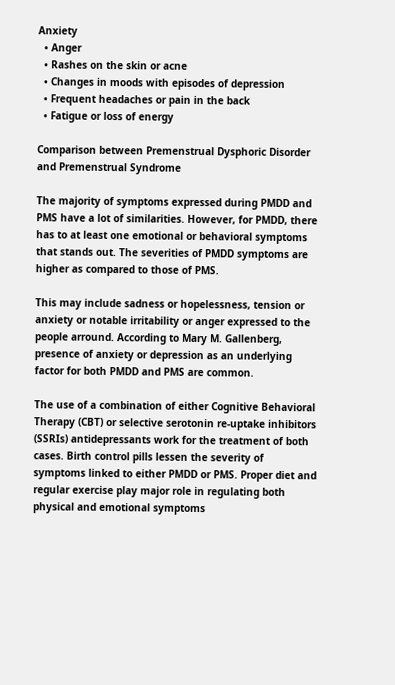Anxiety
  • Anger
  • Rashes on the skin or acne
  • Changes in moods with episodes of depression
  • Frequent headaches or pain in the back
  • Fatigue or loss of energy

Comparison between Premenstrual Dysphoric Disorder and Premenstrual Syndrome

The majority of symptoms expressed during PMDD and PMS have a lot of similarities. However, for PMDD, there has to at least one emotional or behavioral symptoms that stands out. The severities of PMDD symptoms are higher as compared to those of PMS.

This may include sadness or hopelessness, tension or anxiety or notable irritability or anger expressed to the people arround. According to Mary M. Gallenberg, presence of anxiety or depression as an underlying factor for both PMDD and PMS are common.

The use of a combination of either Cognitive Behavioral Therapy (CBT) or selective serotonin re-uptake inhibitors (SSRIs) antidepressants work for the treatment of both cases. Birth control pills lessen the severity of symptoms linked to either PMDD or PMS. Proper diet and regular exercise play major role in regulating both physical and emotional symptoms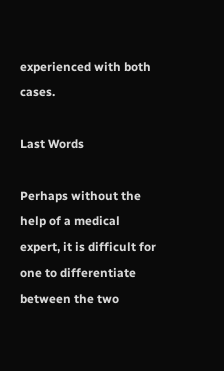experienced with both cases.

Last Words

Perhaps without the help of a medical expert, it is difficult for one to differentiate between the two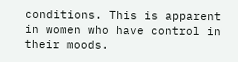conditions. This is apparent in women who have control in their moods.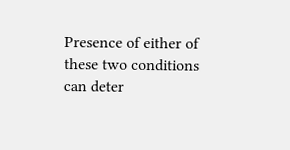Presence of either of these two conditions can deter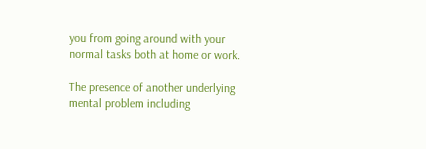you from going around with your normal tasks both at home or work.

The presence of another underlying mental problem including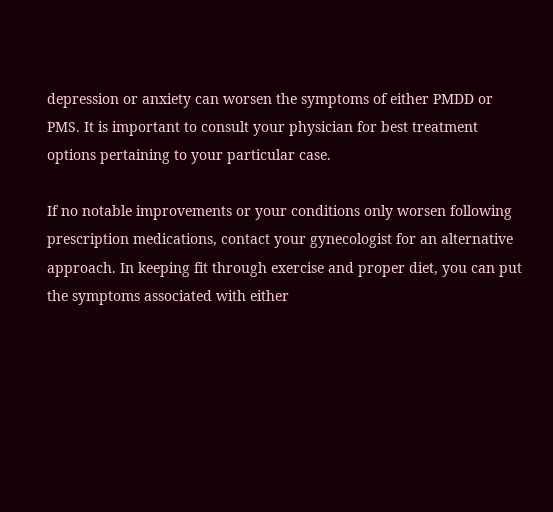depression or anxiety can worsen the symptoms of either PMDD or PMS. It is important to consult your physician for best treatment options pertaining to your particular case.

If no notable improvements or your conditions only worsen following prescription medications, contact your gynecologist for an alternative approach. In keeping fit through exercise and proper diet, you can put the symptoms associated with either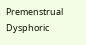Premenstrual Dysphoric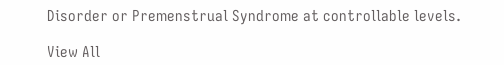Disorder or Premenstrual Syndrome at controllable levels.

View All